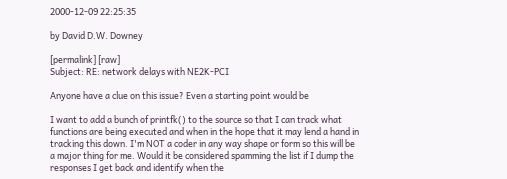2000-12-09 22:25:35

by David D.W. Downey

[permalink] [raw]
Subject: RE: network delays with NE2K-PCI

Anyone have a clue on this issue? Even a starting point would be

I want to add a bunch of printfk() to the source so that I can track what
functions are being executed and when in the hope that it may lend a hand in
tracking this down. I'm NOT a coder in any way shape or form so this will be
a major thing for me. Would it be considered spamming the list if I dump the
responses I get back and identify when the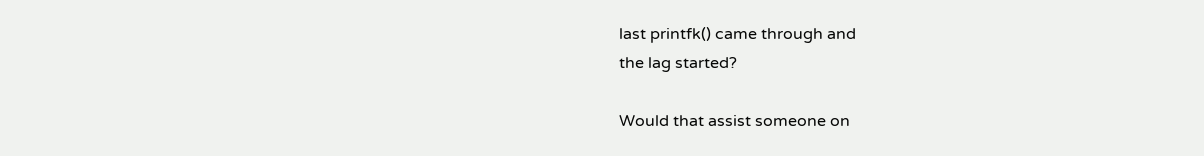last printfk() came through and
the lag started?

Would that assist someone on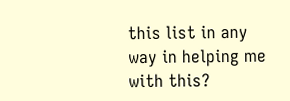this list in any way in helping me with this?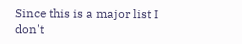Since this is a major list I don't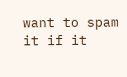want to spam it if it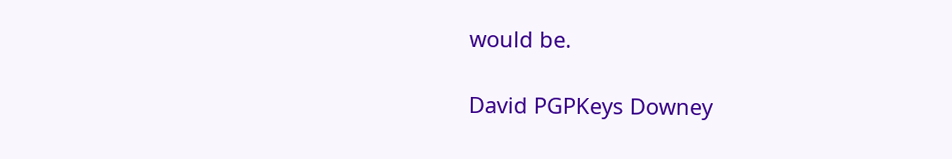would be.

David PGPKeys Downey